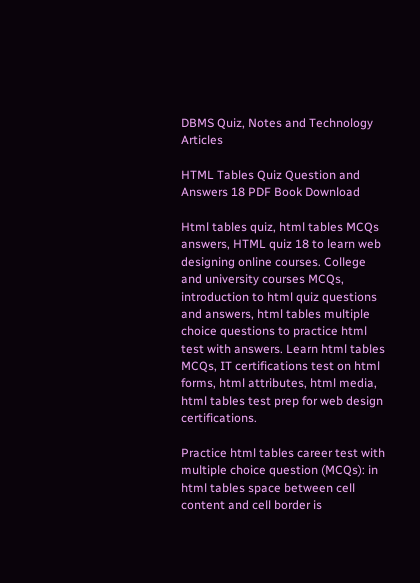DBMS Quiz, Notes and Technology Articles

HTML Tables Quiz Question and Answers 18 PDF Book Download

Html tables quiz, html tables MCQs answers, HTML quiz 18 to learn web designing online courses. College and university courses MCQs, introduction to html quiz questions and answers, html tables multiple choice questions to practice html test with answers. Learn html tables MCQs, IT certifications test on html forms, html attributes, html media, html tables test prep for web design certifications.

Practice html tables career test with multiple choice question (MCQs): in html tables space between cell content and cell border is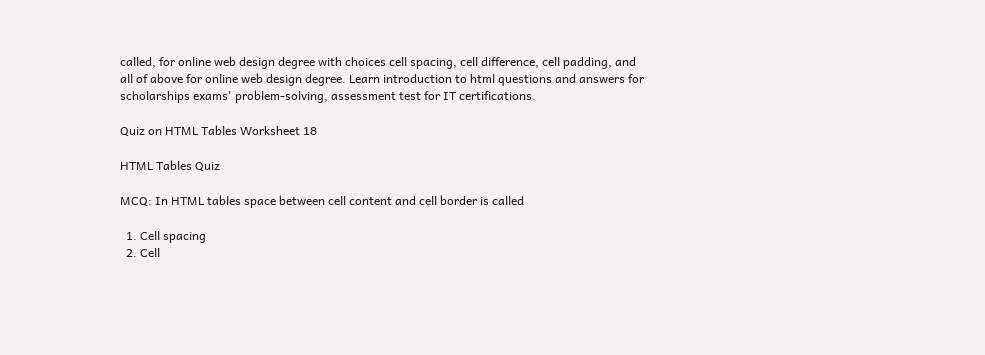called, for online web design degree with choices cell spacing, cell difference, cell padding, and all of above for online web design degree. Learn introduction to html questions and answers for scholarships exams' problem-solving, assessment test for IT certifications.

Quiz on HTML Tables Worksheet 18

HTML Tables Quiz

MCQ: In HTML tables space between cell content and cell border is called

  1. Cell spacing
  2. Cell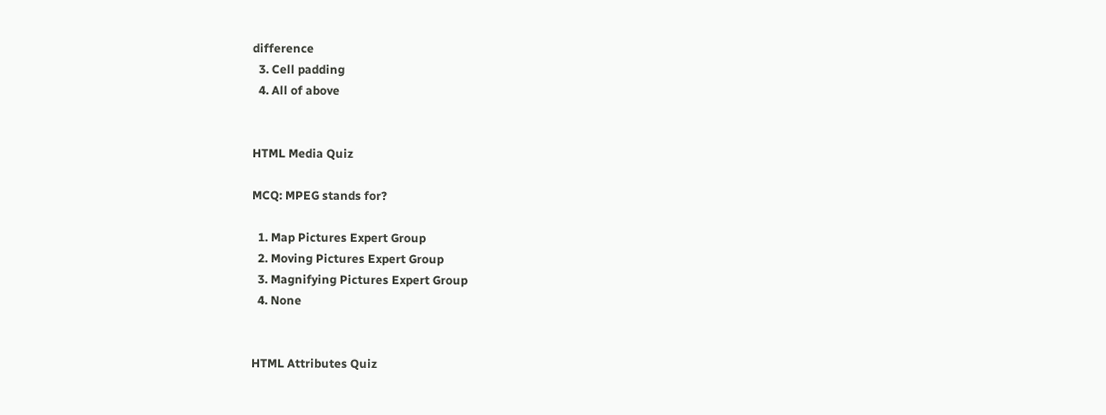difference
  3. Cell padding
  4. All of above


HTML Media Quiz

MCQ: MPEG stands for?

  1. Map Pictures Expert Group
  2. Moving Pictures Expert Group
  3. Magnifying Pictures Expert Group
  4. None


HTML Attributes Quiz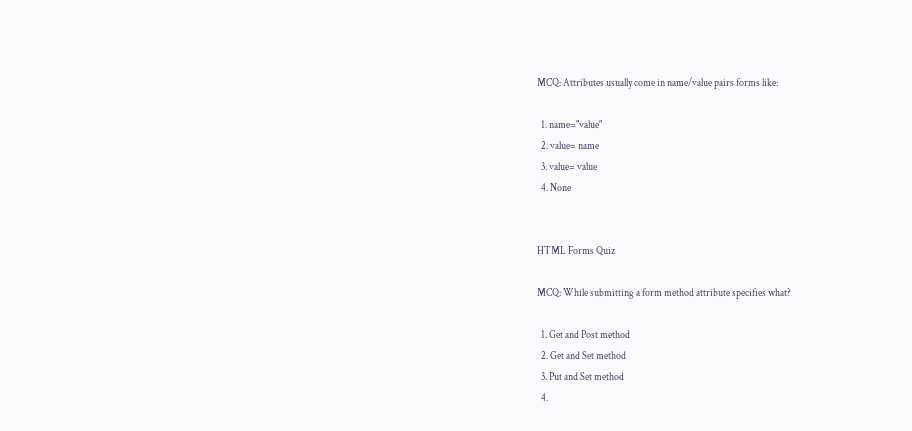MCQ: Attributes usually come in name/value pairs forms like:

  1. name="value"
  2. value= name
  3. value= value
  4. None


HTML Forms Quiz

MCQ: While submitting a form method attribute specifies what?

  1. Get and Post method
  2. Get and Set method
  3. Put and Set method
  4.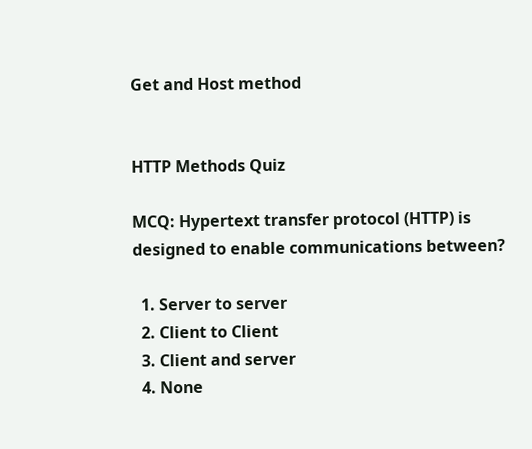Get and Host method


HTTP Methods Quiz

MCQ: Hypertext transfer protocol (HTTP) is designed to enable communications between?

  1. Server to server
  2. Client to Client
  3. Client and server
  4. None